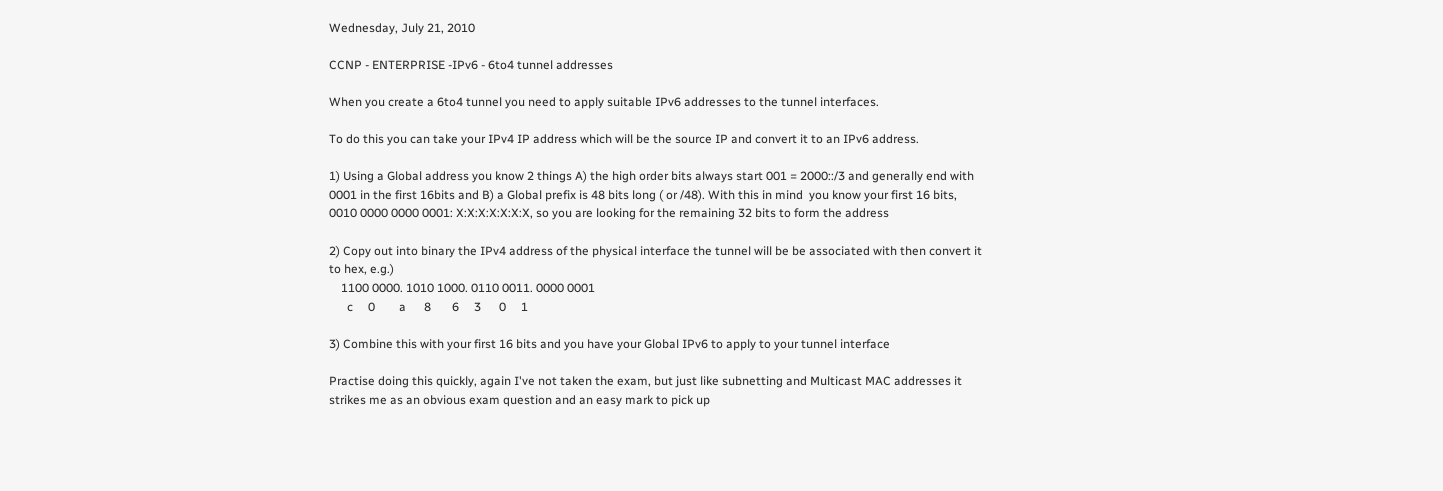Wednesday, July 21, 2010

CCNP - ENTERPRISE -IPv6 - 6to4 tunnel addresses

When you create a 6to4 tunnel you need to apply suitable IPv6 addresses to the tunnel interfaces.

To do this you can take your IPv4 IP address which will be the source IP and convert it to an IPv6 address.

1) Using a Global address you know 2 things A) the high order bits always start 001 = 2000::/3 and generally end with 0001 in the first 16bits and B) a Global prefix is 48 bits long ( or /48). With this in mind  you know your first 16 bits, 0010 0000 0000 0001: X:X:X:X:X:X:X, so you are looking for the remaining 32 bits to form the address

2) Copy out into binary the IPv4 address of the physical interface the tunnel will be be associated with then convert it to hex, e.g.)
    1100 0000. 1010 1000. 0110 0011. 0000 0001
      c     0        a      8       6     3      0     1

3) Combine this with your first 16 bits and you have your Global IPv6 to apply to your tunnel interface

Practise doing this quickly, again I've not taken the exam, but just like subnetting and Multicast MAC addresses it strikes me as an obvious exam question and an easy mark to pick up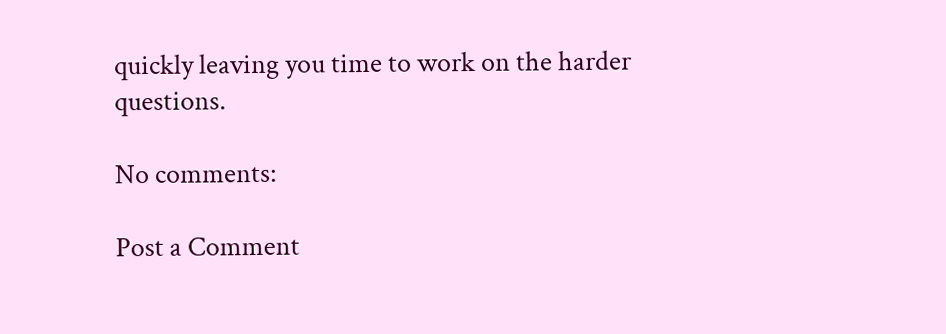quickly leaving you time to work on the harder questions.

No comments:

Post a Comment